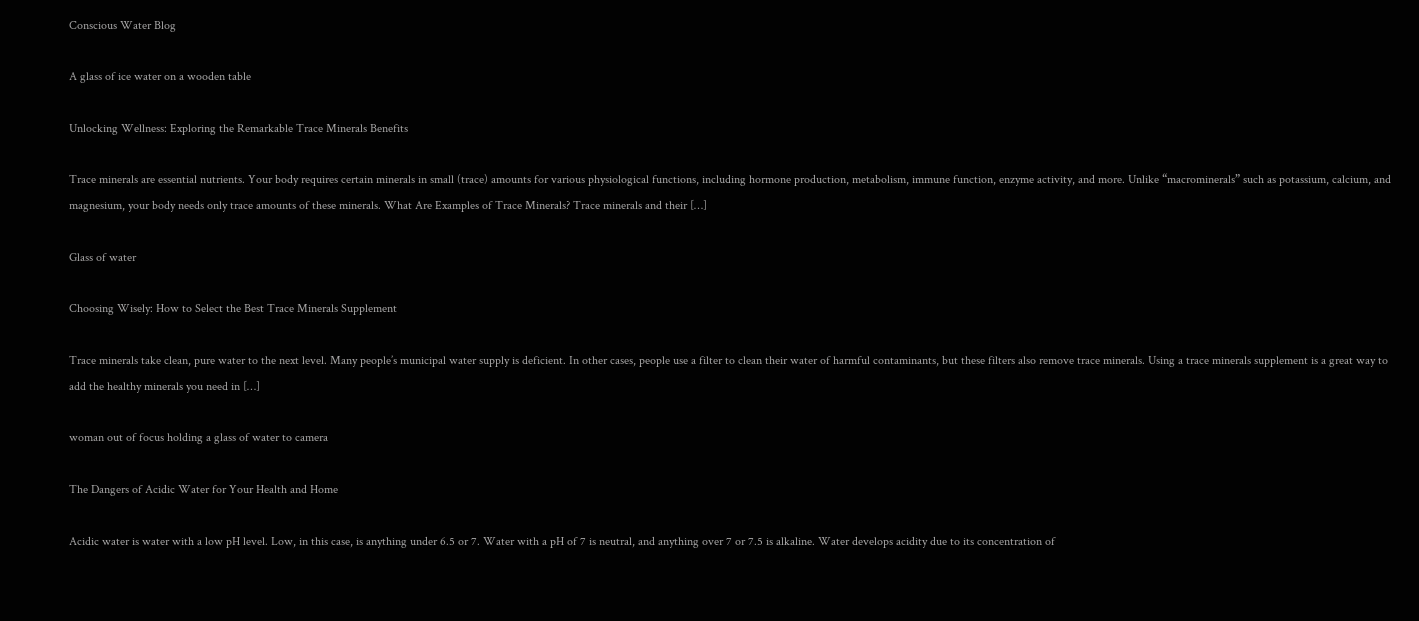Conscious Water Blog

A glass of ice water on a wooden table

Unlocking Wellness: Exploring the Remarkable Trace Minerals Benefits

Trace minerals are essential nutrients. Your body requires certain minerals in small (trace) amounts for various physiological functions, including hormone production, metabolism, immune function, enzyme activity, and more. Unlike “macrominerals” such as potassium, calcium, and magnesium, your body needs only trace amounts of these minerals. What Are Examples of Trace Minerals? Trace minerals and their […]

Glass of water

Choosing Wisely: How to Select the Best Trace Minerals Supplement

Trace minerals take clean, pure water to the next level. Many people’s municipal water supply is deficient. In other cases, people use a filter to clean their water of harmful contaminants, but these filters also remove trace minerals. Using a trace minerals supplement is a great way to add the healthy minerals you need in […]

woman out of focus holding a glass of water to camera

The Dangers of Acidic Water for Your Health and Home

Acidic water is water with a low pH level. Low, in this case, is anything under 6.5 or 7. Water with a pH of 7 is neutral, and anything over 7 or 7.5 is alkaline. Water develops acidity due to its concentration of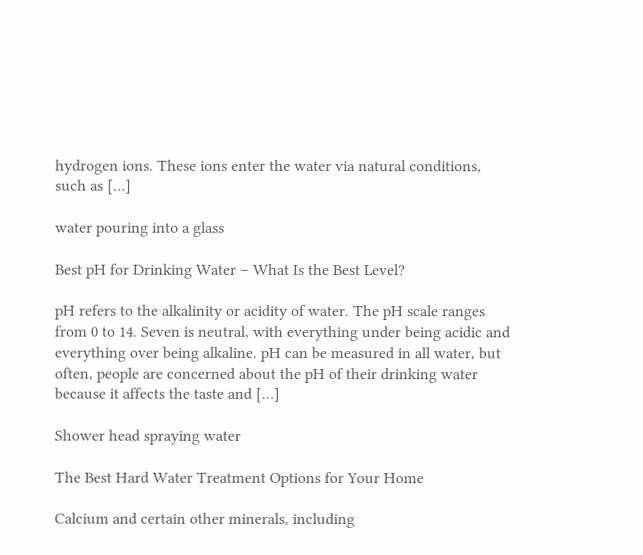hydrogen ions. These ions enter the water via natural conditions, such as […]

water pouring into a glass

Best pH for Drinking Water – What Is the Best Level?

pH refers to the alkalinity or acidity of water. The pH scale ranges from 0 to 14. Seven is neutral, with everything under being acidic and everything over being alkaline. pH can be measured in all water, but often, people are concerned about the pH of their drinking water because it affects the taste and […]

Shower head spraying water

The Best Hard Water Treatment Options for Your Home

Calcium and certain other minerals, including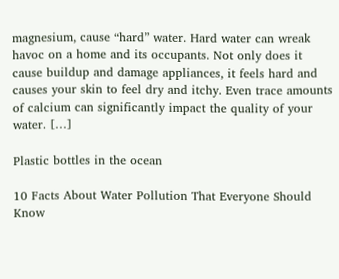magnesium, cause “hard” water. Hard water can wreak havoc on a home and its occupants. Not only does it cause buildup and damage appliances, it feels hard and causes your skin to feel dry and itchy. Even trace amounts of calcium can significantly impact the quality of your water. […]

Plastic bottles in the ocean

10 Facts About Water Pollution That Everyone Should Know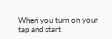When you turn on your tap and start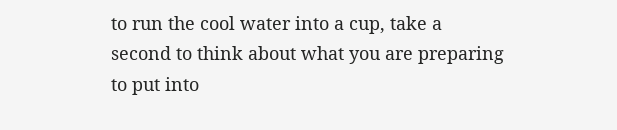to run the cool water into a cup, take a second to think about what you are preparing to put into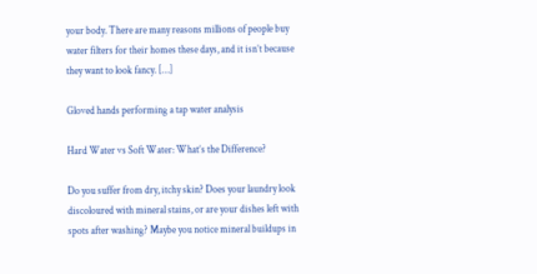your body. There are many reasons millions of people buy water filters for their homes these days, and it isn’t because they want to look fancy. […]

Gloved hands performing a tap water analysis

Hard Water vs Soft Water: What’s the Difference?

Do you suffer from dry, itchy skin? Does your laundry look discoloured with mineral stains, or are your dishes left with spots after washing? Maybe you notice mineral buildups in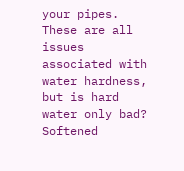your pipes. These are all issues associated with water hardness, but is hard water only bad? Softened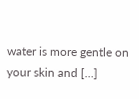water is more gentle on your skin and […]